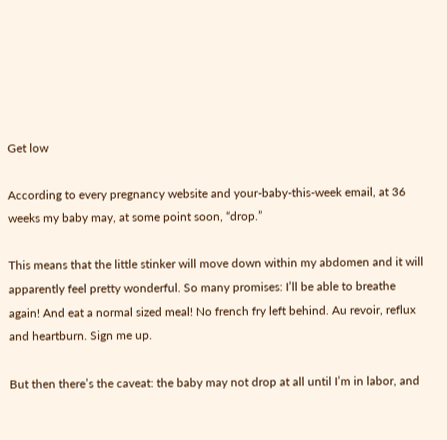Get low

According to every pregnancy website and your-baby-this-week email, at 36 weeks my baby may, at some point soon, “drop.”

This means that the little stinker will move down within my abdomen and it will apparently feel pretty wonderful. So many promises: I’ll be able to breathe again! And eat a normal sized meal! No french fry left behind. Au revoir, reflux and heartburn. Sign me up.

But then there’s the caveat: the baby may not drop at all until I’m in labor, and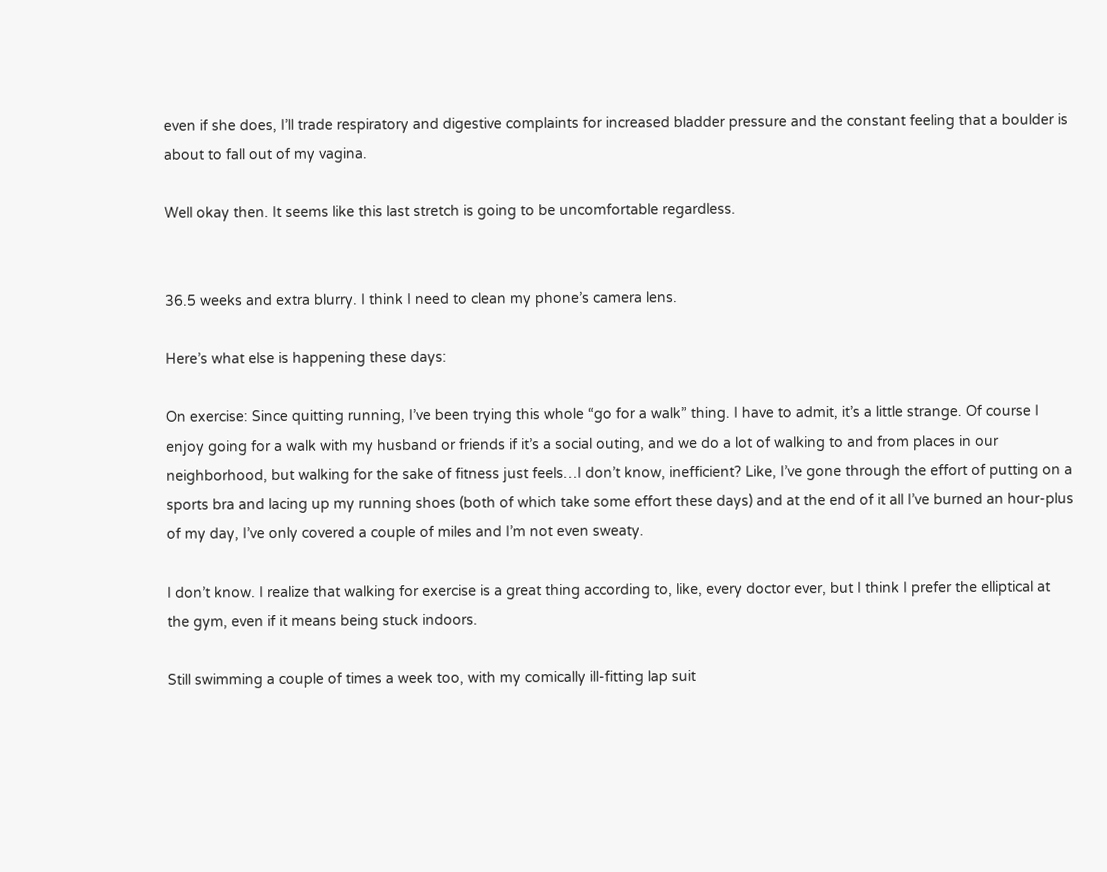even if she does, I’ll trade respiratory and digestive complaints for increased bladder pressure and the constant feeling that a boulder is about to fall out of my vagina.

Well okay then. It seems like this last stretch is going to be uncomfortable regardless.


36.5 weeks and extra blurry. I think I need to clean my phone’s camera lens.

Here’s what else is happening these days:

On exercise: Since quitting running, I’ve been trying this whole “go for a walk” thing. I have to admit, it’s a little strange. Of course I enjoy going for a walk with my husband or friends if it’s a social outing, and we do a lot of walking to and from places in our neighborhood, but walking for the sake of fitness just feels…I don’t know, inefficient? Like, I’ve gone through the effort of putting on a sports bra and lacing up my running shoes (both of which take some effort these days) and at the end of it all I’ve burned an hour-plus of my day, I’ve only covered a couple of miles and I’m not even sweaty.

I don’t know. I realize that walking for exercise is a great thing according to, like, every doctor ever, but I think I prefer the elliptical at the gym, even if it means being stuck indoors.

Still swimming a couple of times a week too, with my comically ill-fitting lap suit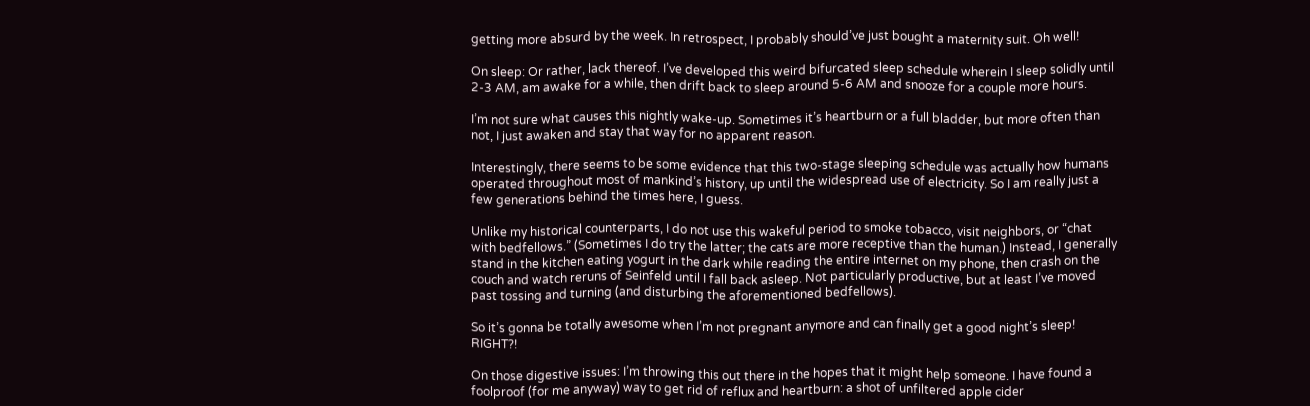getting more absurd by the week. In retrospect, I probably should’ve just bought a maternity suit. Oh well!

On sleep: Or rather, lack thereof. I’ve developed this weird bifurcated sleep schedule wherein I sleep solidly until 2-3 AM, am awake for a while, then drift back to sleep around 5-6 AM and snooze for a couple more hours.

I’m not sure what causes this nightly wake-up. Sometimes it’s heartburn or a full bladder, but more often than not, I just awaken and stay that way for no apparent reason.

Interestingly, there seems to be some evidence that this two-stage sleeping schedule was actually how humans operated throughout most of mankind’s history, up until the widespread use of electricity. So I am really just a few generations behind the times here, I guess.

Unlike my historical counterparts, I do not use this wakeful period to smoke tobacco, visit neighbors, or “chat with bedfellows.” (Sometimes I do try the latter; the cats are more receptive than the human.) Instead, I generally stand in the kitchen eating yogurt in the dark while reading the entire internet on my phone, then crash on the couch and watch reruns of Seinfeld until I fall back asleep. Not particularly productive, but at least I’ve moved past tossing and turning (and disturbing the aforementioned bedfellows).

So it’s gonna be totally awesome when I’m not pregnant anymore and can finally get a good night’s sleep! RIGHT?!

On those digestive issues: I’m throwing this out there in the hopes that it might help someone. I have found a foolproof (for me anyway) way to get rid of reflux and heartburn: a shot of unfiltered apple cider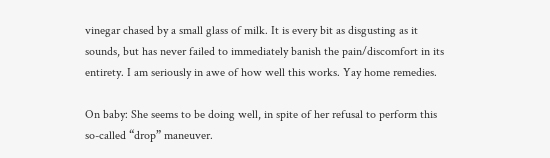vinegar chased by a small glass of milk. It is every bit as disgusting as it sounds, but has never failed to immediately banish the pain/discomfort in its entirety. I am seriously in awe of how well this works. Yay home remedies.

On baby: She seems to be doing well, in spite of her refusal to perform this so-called “drop” maneuver.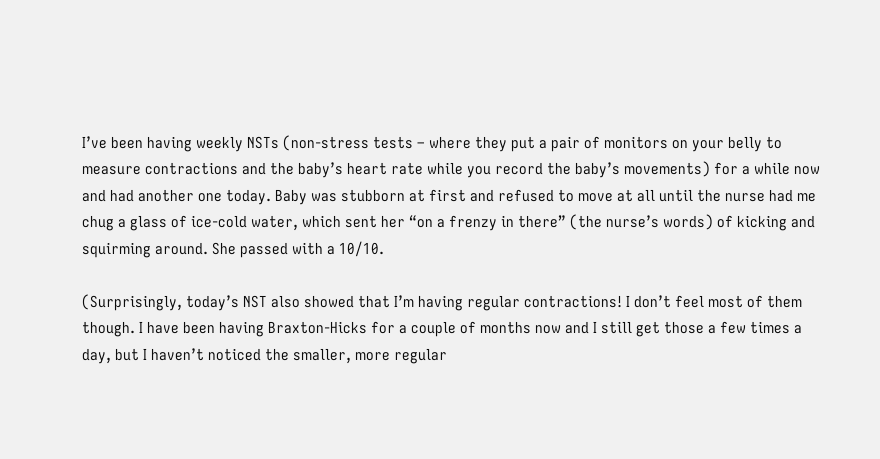I’ve been having weekly NSTs (non-stress tests – where they put a pair of monitors on your belly to measure contractions and the baby’s heart rate while you record the baby’s movements) for a while now and had another one today. Baby was stubborn at first and refused to move at all until the nurse had me chug a glass of ice-cold water, which sent her “on a frenzy in there” (the nurse’s words) of kicking and squirming around. She passed with a 10/10.

(Surprisingly, today’s NST also showed that I’m having regular contractions! I don’t feel most of them though. I have been having Braxton-Hicks for a couple of months now and I still get those a few times a day, but I haven’t noticed the smaller, more regular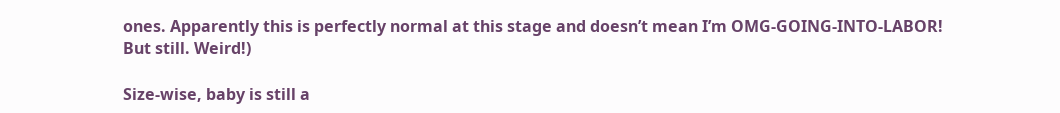ones. Apparently this is perfectly normal at this stage and doesn’t mean I’m OMG-GOING-INTO-LABOR! But still. Weird!)

Size-wise, baby is still a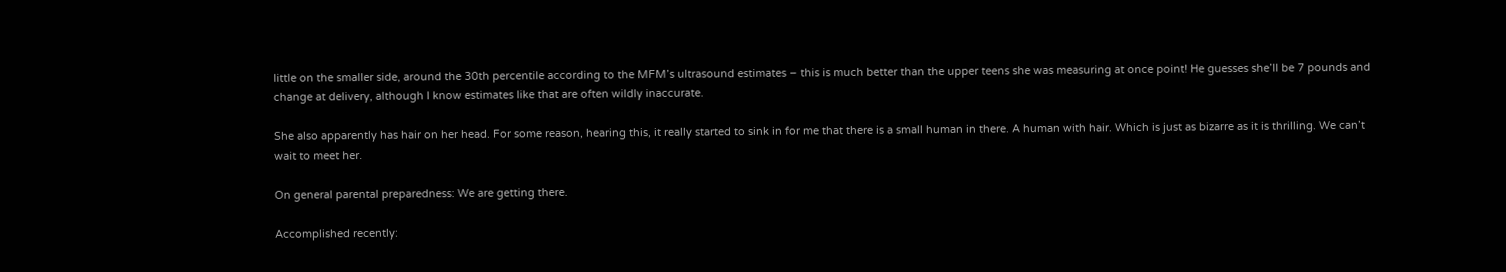little on the smaller side, around the 30th percentile according to the MFM’s ultrasound estimates – this is much better than the upper teens she was measuring at once point! He guesses she’ll be 7 pounds and change at delivery, although I know estimates like that are often wildly inaccurate.

She also apparently has hair on her head. For some reason, hearing this, it really started to sink in for me that there is a small human in there. A human with hair. Which is just as bizarre as it is thrilling. We can’t wait to meet her.

On general parental preparedness: We are getting there.

Accomplished recently: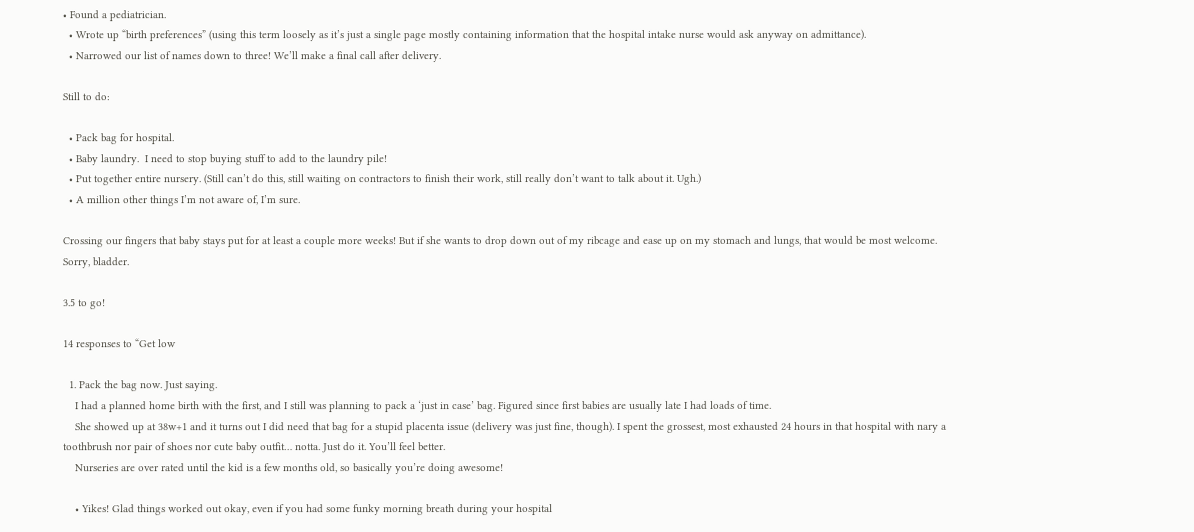• Found a pediatrician.
  • Wrote up “birth preferences” (using this term loosely as it’s just a single page mostly containing information that the hospital intake nurse would ask anyway on admittance).
  • Narrowed our list of names down to three! We’ll make a final call after delivery.

Still to do:

  • Pack bag for hospital.
  • Baby laundry.  I need to stop buying stuff to add to the laundry pile!
  • Put together entire nursery. (Still can’t do this, still waiting on contractors to finish their work, still really don’t want to talk about it. Ugh.)
  • A million other things I’m not aware of, I’m sure.

Crossing our fingers that baby stays put for at least a couple more weeks! But if she wants to drop down out of my ribcage and ease up on my stomach and lungs, that would be most welcome. Sorry, bladder.

3.5 to go!

14 responses to “Get low

  1. Pack the bag now. Just saying.
    I had a planned home birth with the first, and I still was planning to pack a ‘just in case’ bag. Figured since first babies are usually late I had loads of time.
    She showed up at 38w+1 and it turns out I did need that bag for a stupid placenta issue (delivery was just fine, though). I spent the grossest, most exhausted 24 hours in that hospital with nary a toothbrush nor pair of shoes nor cute baby outfit… notta. Just do it. You’ll feel better.
    Nurseries are over rated until the kid is a few months old, so basically you’re doing awesome!

    • Yikes! Glad things worked out okay, even if you had some funky morning breath during your hospital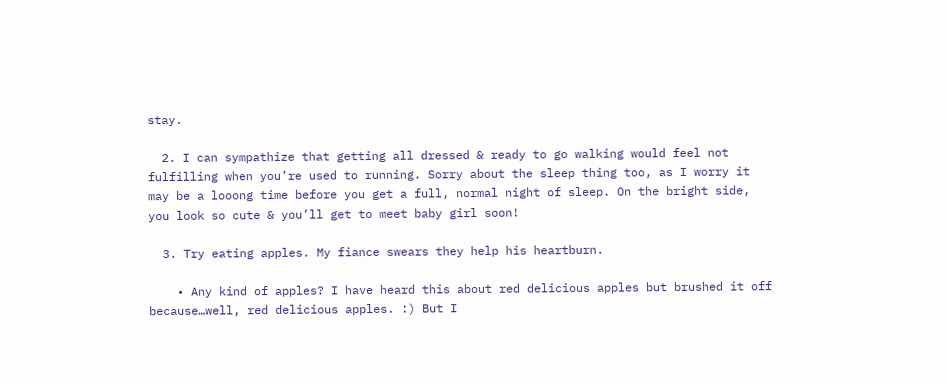stay.

  2. I can sympathize that getting all dressed & ready to go walking would feel not fulfilling when you’re used to running. Sorry about the sleep thing too, as I worry it may be a looong time before you get a full, normal night of sleep. On the bright side, you look so cute & you’ll get to meet baby girl soon!

  3. Try eating apples. My fiance swears they help his heartburn.

    • Any kind of apples? I have heard this about red delicious apples but brushed it off because…well, red delicious apples. :) But I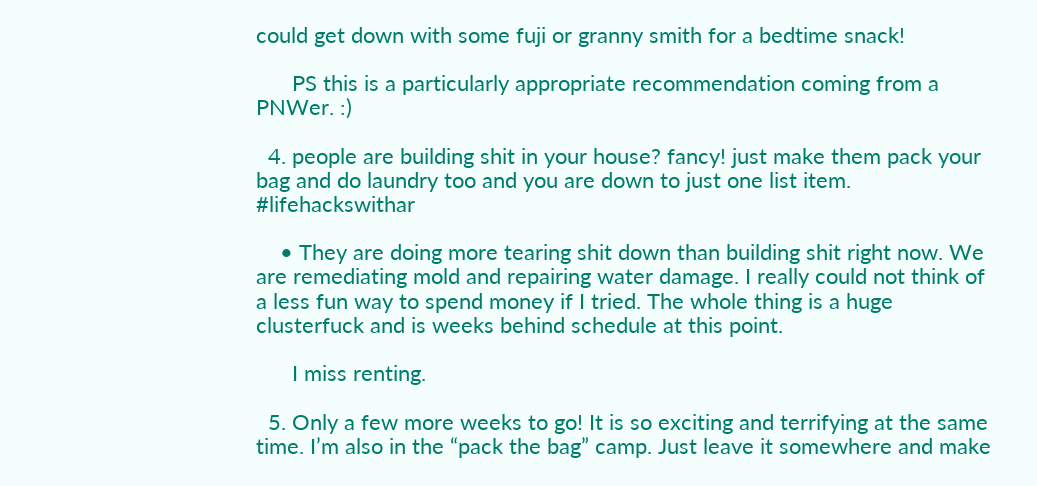could get down with some fuji or granny smith for a bedtime snack!

      PS this is a particularly appropriate recommendation coming from a PNWer. :)

  4. people are building shit in your house? fancy! just make them pack your bag and do laundry too and you are down to just one list item. #lifehackswithar

    • They are doing more tearing shit down than building shit right now. We are remediating mold and repairing water damage. I really could not think of a less fun way to spend money if I tried. The whole thing is a huge clusterfuck and is weeks behind schedule at this point.

      I miss renting.

  5. Only a few more weeks to go! It is so exciting and terrifying at the same time. I’m also in the “pack the bag” camp. Just leave it somewhere and make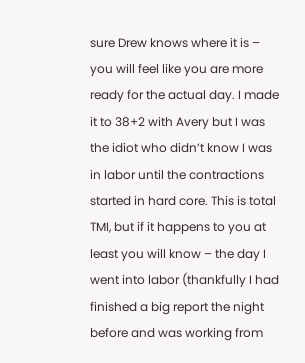sure Drew knows where it is – you will feel like you are more ready for the actual day. I made it to 38+2 with Avery but I was the idiot who didn’t know I was in labor until the contractions started in hard core. This is total TMI, but if it happens to you at least you will know – the day I went into labor (thankfully I had finished a big report the night before and was working from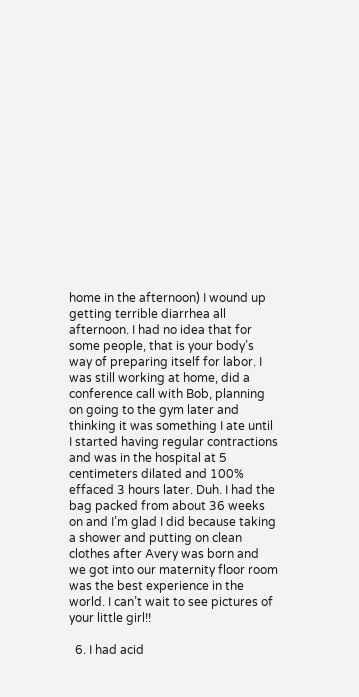home in the afternoon) I wound up getting terrible diarrhea all afternoon. I had no idea that for some people, that is your body’s way of preparing itself for labor. I was still working at home, did a conference call with Bob, planning on going to the gym later and thinking it was something I ate until I started having regular contractions and was in the hospital at 5 centimeters dilated and 100% effaced 3 hours later. Duh. I had the bag packed from about 36 weeks on and I’m glad I did because taking a shower and putting on clean clothes after Avery was born and we got into our maternity floor room was the best experience in the world. I can’t wait to see pictures of your little girl!!

  6. I had acid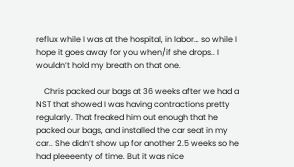reflux while I was at the hospital, in labor… so while I hope it goes away for you when/if she drops.. I wouldn’t hold my breath on that one.

    Chris packed our bags at 36 weeks after we had a NST that showed I was having contractions pretty regularly. That freaked him out enough that he packed our bags, and installed the car seat in my car.. She didn’t show up for another 2.5 weeks so he had pleeeenty of time. But it was nice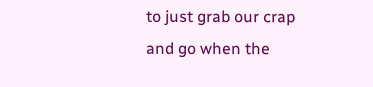to just grab our crap and go when the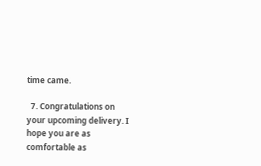time came.

  7. Congratulations on your upcoming delivery. I hope you are as comfortable as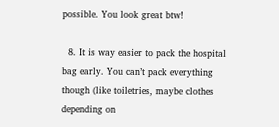possible. You look great btw!

  8. It is way easier to pack the hospital bag early. You can’t pack everything though (like toiletries, maybe clothes depending on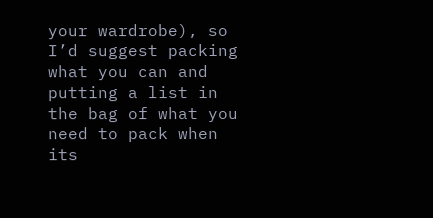your wardrobe), so I’d suggest packing what you can and putting a list in the bag of what you need to pack when its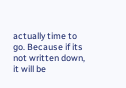actually time to go. Because if its not written down, it will be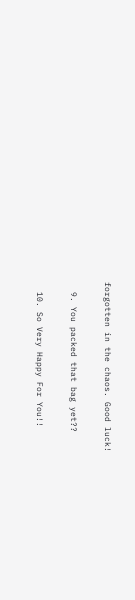forgotten in the chaos. Good luck!

  9. You packed that bag yet??

  10. So Very Happy For You!!